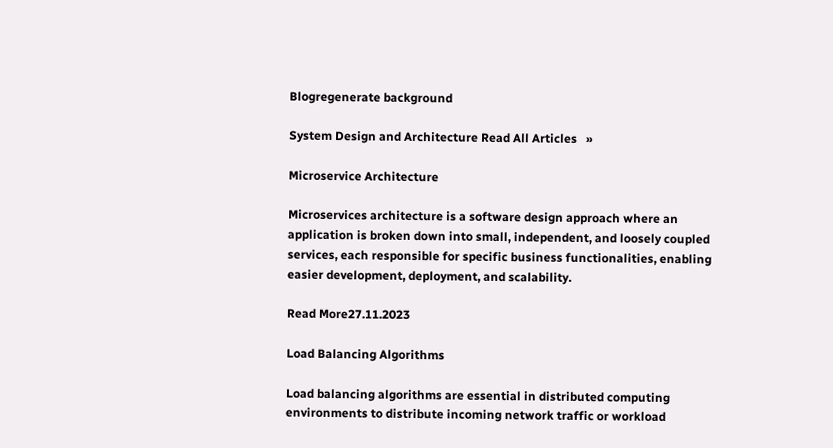Blogregenerate background

System Design and Architecture Read All Articles   »

Microservice Architecture

Microservices architecture is a software design approach where an application is broken down into small, independent, and loosely coupled services, each responsible for specific business functionalities, enabling easier development, deployment, and scalability.

Read More27.11.2023

Load Balancing Algorithms

Load balancing algorithms are essential in distributed computing environments to distribute incoming network traffic or workload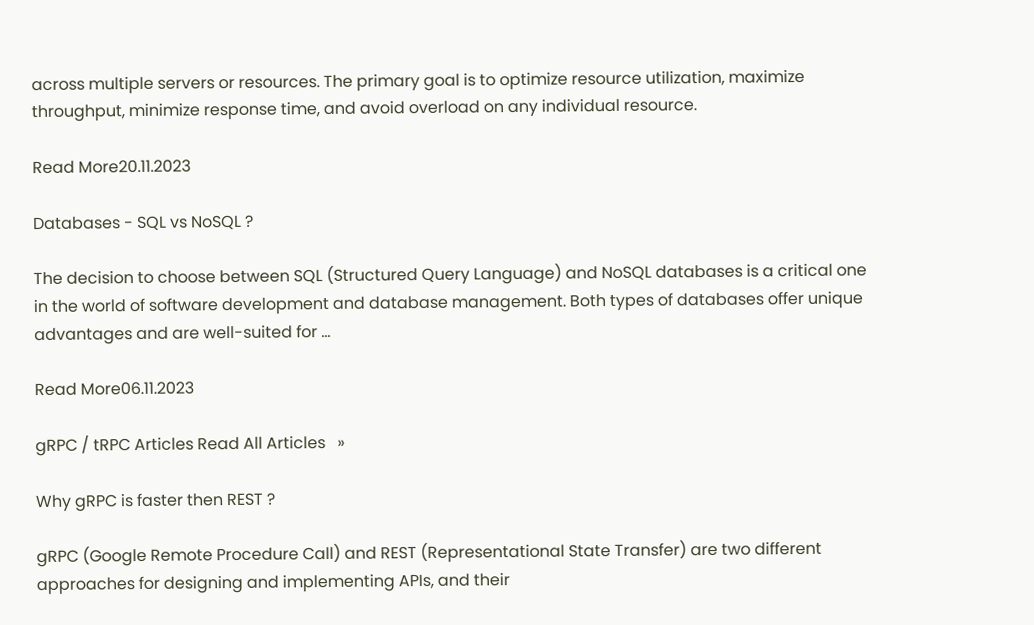across multiple servers or resources. The primary goal is to optimize resource utilization, maximize throughput, minimize response time, and avoid overload on any individual resource.

Read More20.11.2023

Databases - SQL vs NoSQL ?

The decision to choose between SQL (Structured Query Language) and NoSQL databases is a critical one in the world of software development and database management. Both types of databases offer unique advantages and are well-suited for ...

Read More06.11.2023

gRPC / tRPC Articles Read All Articles   »

Why gRPC is faster then REST ?

gRPC (Google Remote Procedure Call) and REST (Representational State Transfer) are two different approaches for designing and implementing APIs, and their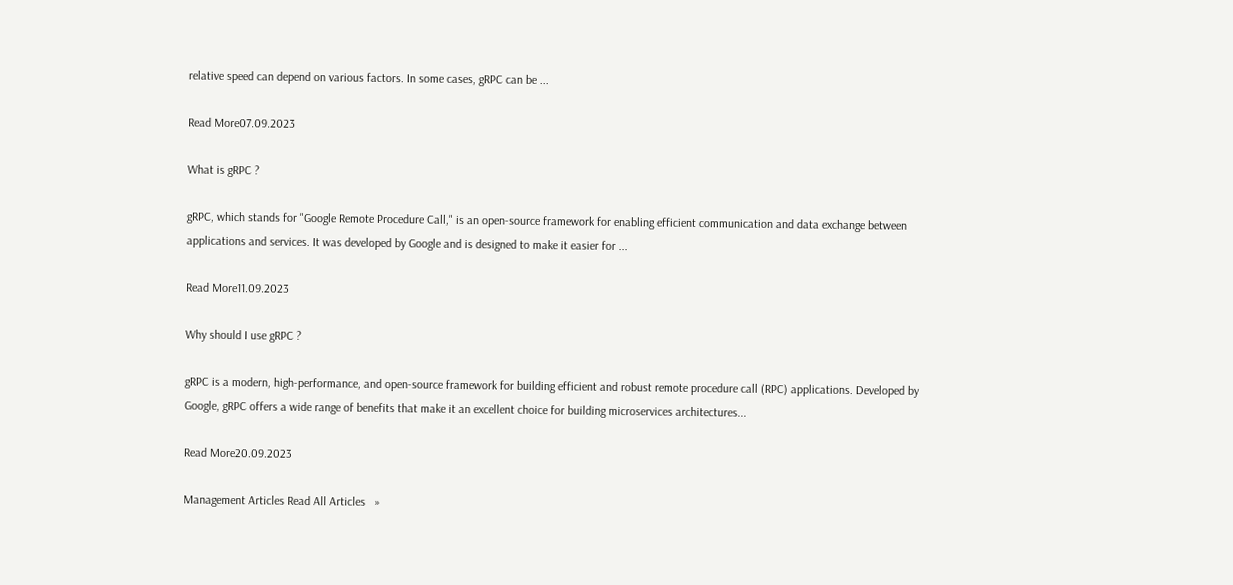relative speed can depend on various factors. In some cases, gRPC can be ...

Read More07.09.2023

What is gRPC ?

gRPC, which stands for "Google Remote Procedure Call," is an open-source framework for enabling efficient communication and data exchange between applications and services. It was developed by Google and is designed to make it easier for ...

Read More11.09.2023

Why should I use gRPC ?

gRPC is a modern, high-performance, and open-source framework for building efficient and robust remote procedure call (RPC) applications. Developed by Google, gRPC offers a wide range of benefits that make it an excellent choice for building microservices architectures...

Read More20.09.2023

Management Articles Read All Articles   »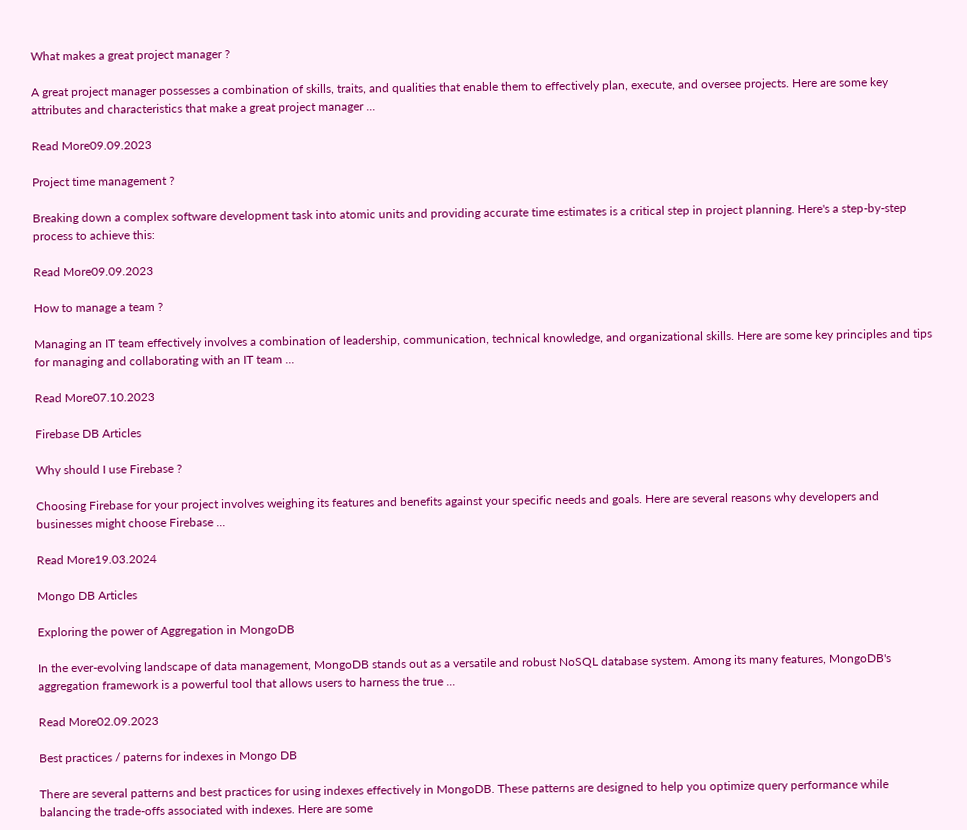What makes a great project manager ?

A great project manager possesses a combination of skills, traits, and qualities that enable them to effectively plan, execute, and oversee projects. Here are some key attributes and characteristics that make a great project manager ...

Read More09.09.2023

Project time management ?

Breaking down a complex software development task into atomic units and providing accurate time estimates is a critical step in project planning. Here's a step-by-step process to achieve this:

Read More09.09.2023

How to manage a team ?

Managing an IT team effectively involves a combination of leadership, communication, technical knowledge, and organizational skills. Here are some key principles and tips for managing and collaborating with an IT team ...

Read More07.10.2023

Firebase DB Articles

Why should I use Firebase ?

Choosing Firebase for your project involves weighing its features and benefits against your specific needs and goals. Here are several reasons why developers and businesses might choose Firebase ...

Read More19.03.2024

Mongo DB Articles

Exploring the power of Aggregation in MongoDB

In the ever-evolving landscape of data management, MongoDB stands out as a versatile and robust NoSQL database system. Among its many features, MongoDB's aggregation framework is a powerful tool that allows users to harness the true ...

Read More02.09.2023

Best practices / paterns for indexes in Mongo DB

There are several patterns and best practices for using indexes effectively in MongoDB. These patterns are designed to help you optimize query performance while balancing the trade-offs associated with indexes. Here are some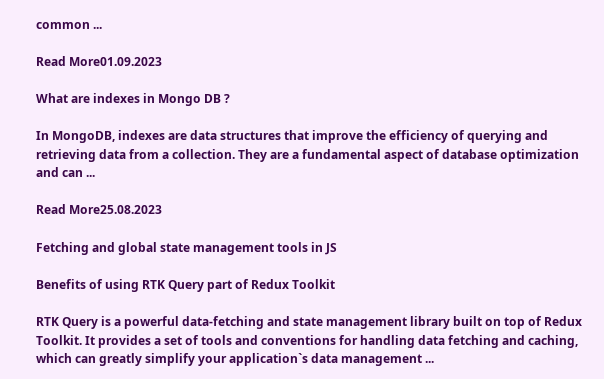common ...

Read More01.09.2023

What are indexes in Mongo DB ?

In MongoDB, indexes are data structures that improve the efficiency of querying and retrieving data from a collection. They are a fundamental aspect of database optimization and can ...

Read More25.08.2023

Fetching and global state management tools in JS

Benefits of using RTK Query part of Redux Toolkit

RTK Query is a powerful data-fetching and state management library built on top of Redux Toolkit. It provides a set of tools and conventions for handling data fetching and caching, which can greatly simplify your application`s data management ...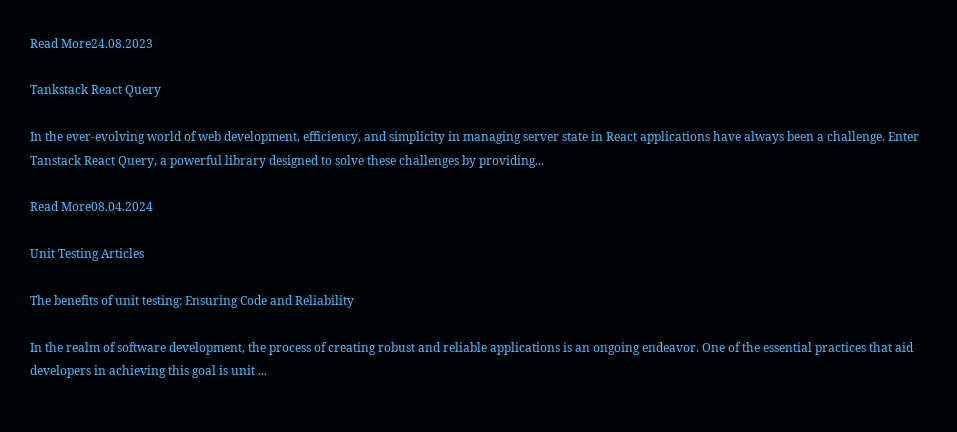Read More24.08.2023

Tankstack React Query

In the ever-evolving world of web development, efficiency, and simplicity in managing server state in React applications have always been a challenge. Enter Tanstack React Query, a powerful library designed to solve these challenges by providing...

Read More08.04.2024

Unit Testing Articles

The benefits of unit testing: Ensuring Code and Reliability

In the realm of software development, the process of creating robust and reliable applications is an ongoing endeavor. One of the essential practices that aid developers in achieving this goal is unit ...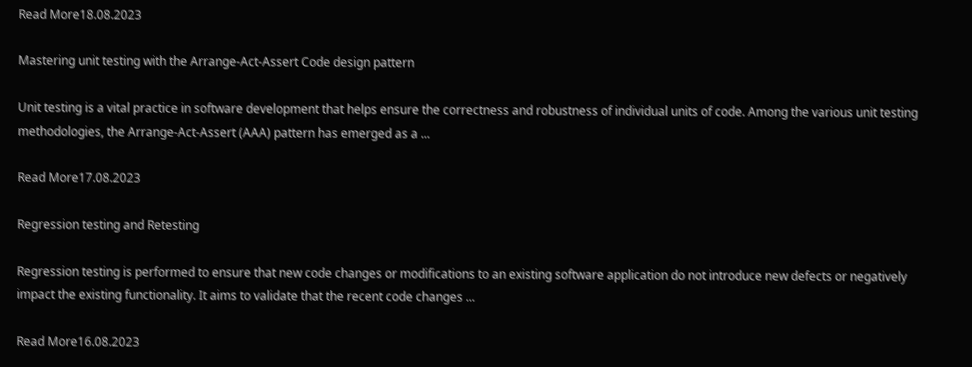Read More18.08.2023

Mastering unit testing with the Arrange-Act-Assert Code design pattern

Unit testing is a vital practice in software development that helps ensure the correctness and robustness of individual units of code. Among the various unit testing methodologies, the Arrange-Act-Assert (AAA) pattern has emerged as a ...

Read More17.08.2023

Regression testing and Retesting

Regression testing is performed to ensure that new code changes or modifications to an existing software application do not introduce new defects or negatively impact the existing functionality. It aims to validate that the recent code changes ...

Read More16.08.2023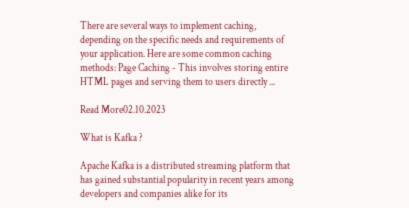There are several ways to implement caching, depending on the specific needs and requirements of your application. Here are some common caching methods: Page Caching - This involves storing entire HTML pages and serving them to users directly ...

Read More02.10.2023

What is Kafka ?

Apache Kafka is a distributed streaming platform that has gained substantial popularity in recent years among developers and companies alike for its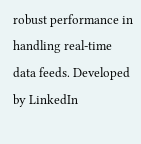robust performance in handling real-time data feeds. Developed by LinkedIn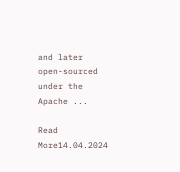and later open-sourced under the Apache ...

Read More14.04.2024